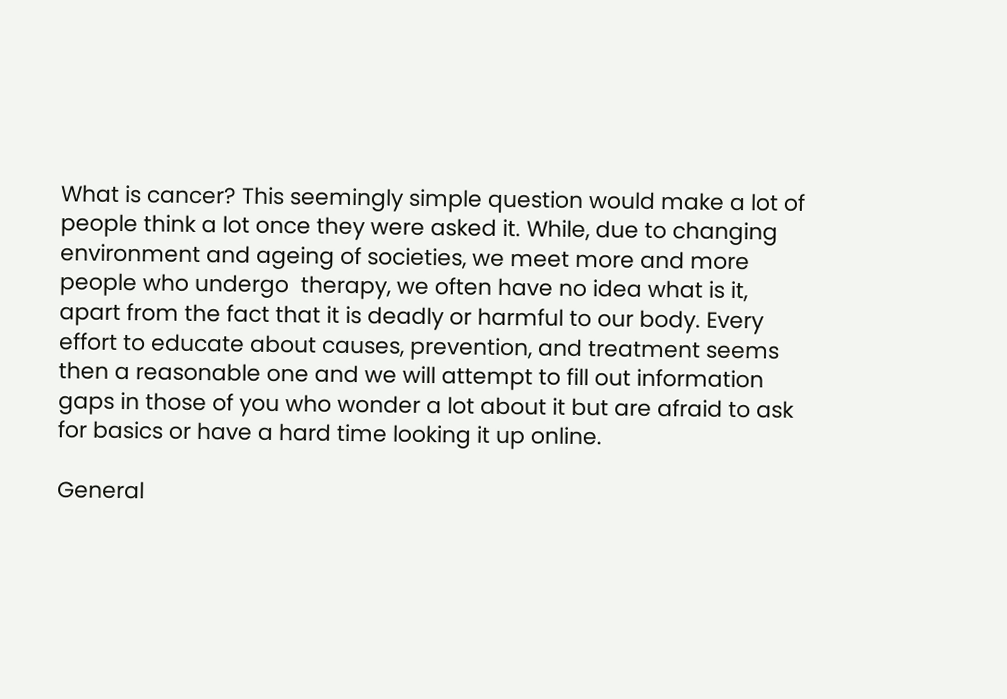What is cancer? This seemingly simple question would make a lot of people think a lot once they were asked it. While, due to changing environment and ageing of societies, we meet more and more people who undergo  therapy, we often have no idea what is it, apart from the fact that it is deadly or harmful to our body. Every effort to educate about causes, prevention, and treatment seems then a reasonable one and we will attempt to fill out information gaps in those of you who wonder a lot about it but are afraid to ask for basics or have a hard time looking it up online.

General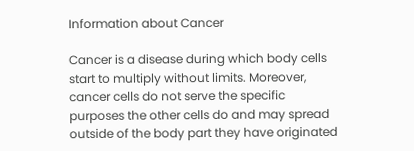Information about Cancer

Cancer is a disease during which body cells start to multiply without limits. Moreover, cancer cells do not serve the specific purposes the other cells do and may spread outside of the body part they have originated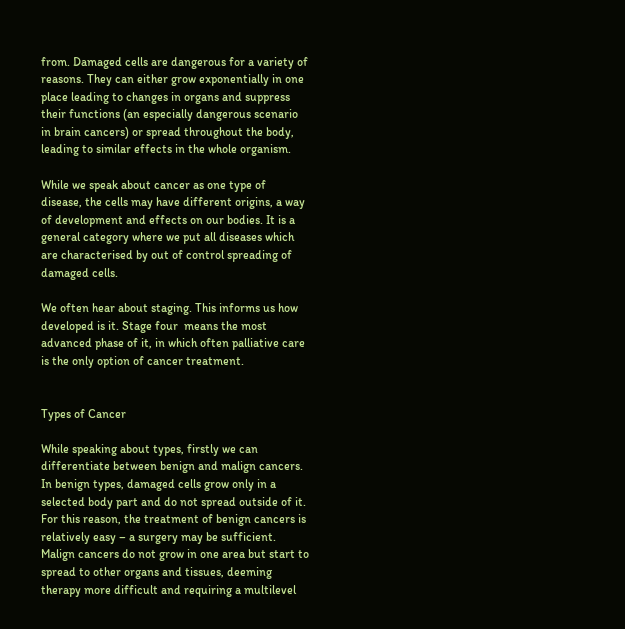from. Damaged cells are dangerous for a variety of reasons. They can either grow exponentially in one place leading to changes in organs and suppress their functions (an especially dangerous scenario in brain cancers) or spread throughout the body, leading to similar effects in the whole organism.

While we speak about cancer as one type of disease, the cells may have different origins, a way of development and effects on our bodies. It is a general category where we put all diseases which are characterised by out of control spreading of damaged cells.

We often hear about staging. This informs us how developed is it. Stage four  means the most advanced phase of it, in which often palliative care is the only option of cancer treatment.


Types of Cancer

While speaking about types, firstly we can differentiate between benign and malign cancers. In benign types, damaged cells grow only in a selected body part and do not spread outside of it. For this reason, the treatment of benign cancers is relatively easy – a surgery may be sufficient. Malign cancers do not grow in one area but start to spread to other organs and tissues, deeming therapy more difficult and requiring a multilevel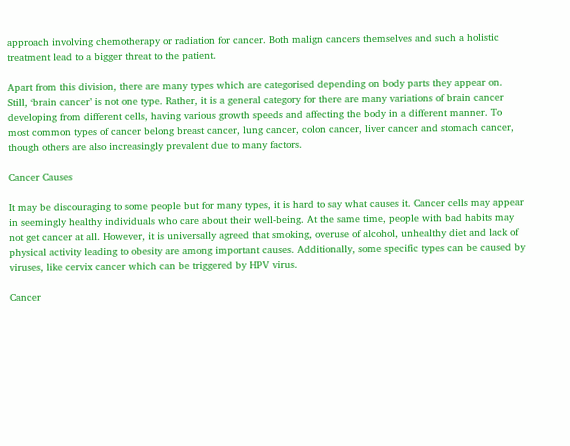approach involving chemotherapy or radiation for cancer. Both malign cancers themselves and such a holistic  treatment lead to a bigger threat to the patient.

Apart from this division, there are many types which are categorised depending on body parts they appear on. Still, ‘brain cancer’ is not one type. Rather, it is a general category for there are many variations of brain cancer developing from different cells, having various growth speeds and affecting the body in a different manner. To most common types of cancer belong breast cancer, lung cancer, colon cancer, liver cancer and stomach cancer, though others are also increasingly prevalent due to many factors.

Cancer Causes

It may be discouraging to some people but for many types, it is hard to say what causes it. Cancer cells may appear in seemingly healthy individuals who care about their well-being. At the same time, people with bad habits may not get cancer at all. However, it is universally agreed that smoking, overuse of alcohol, unhealthy diet and lack of physical activity leading to obesity are among important causes. Additionally, some specific types can be caused by viruses, like cervix cancer which can be triggered by HPV virus.

Cancer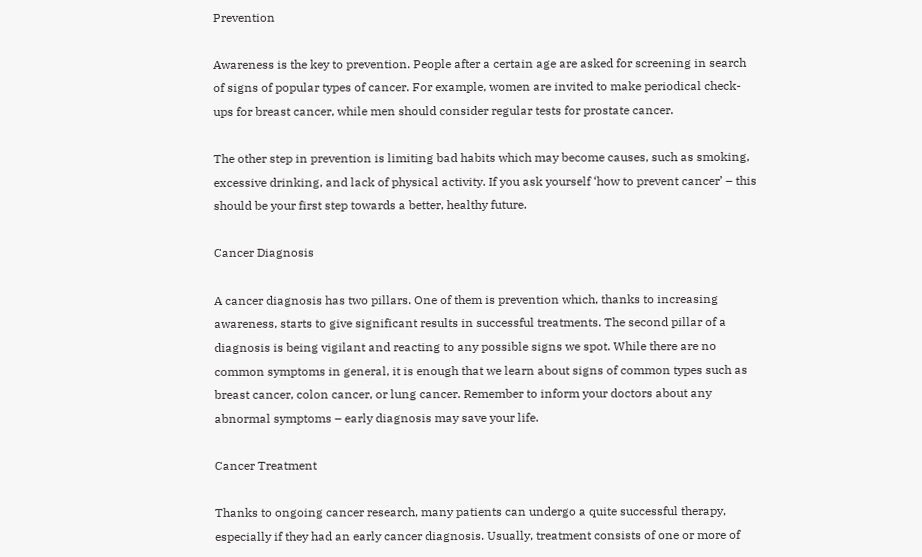Prevention

Awareness is the key to prevention. People after a certain age are asked for screening in search of signs of popular types of cancer. For example, women are invited to make periodical check-ups for breast cancer, while men should consider regular tests for prostate cancer.

The other step in prevention is limiting bad habits which may become causes, such as smoking, excessive drinking, and lack of physical activity. If you ask yourself ‘how to prevent cancer’ – this should be your first step towards a better, healthy future.

Cancer Diagnosis

A cancer diagnosis has two pillars. One of them is prevention which, thanks to increasing awareness, starts to give significant results in successful treatments. The second pillar of a diagnosis is being vigilant and reacting to any possible signs we spot. While there are no common symptoms in general, it is enough that we learn about signs of common types such as breast cancer, colon cancer, or lung cancer. Remember to inform your doctors about any abnormal symptoms – early diagnosis may save your life.

Cancer Treatment

Thanks to ongoing cancer research, many patients can undergo a quite successful therapy, especially if they had an early cancer diagnosis. Usually, treatment consists of one or more of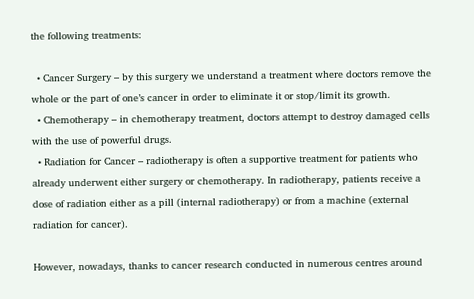the following treatments:

  • Cancer Surgery – by this surgery we understand a treatment where doctors remove the whole or the part of one’s cancer in order to eliminate it or stop/limit its growth.
  • Chemotherapy – in chemotherapy treatment, doctors attempt to destroy damaged cells with the use of powerful drugs.
  • Radiation for Cancer – radiotherapy is often a supportive treatment for patients who already underwent either surgery or chemotherapy. In radiotherapy, patients receive a dose of radiation either as a pill (internal radiotherapy) or from a machine (external radiation for cancer).

However, nowadays, thanks to cancer research conducted in numerous centres around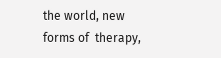the world, new forms of  therapy,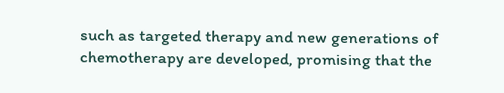such as targeted therapy and new generations of chemotherapy are developed, promising that the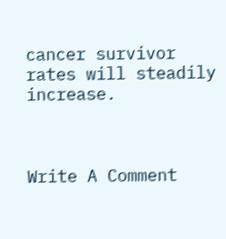cancer survivor rates will steadily increase.



Write A Comment